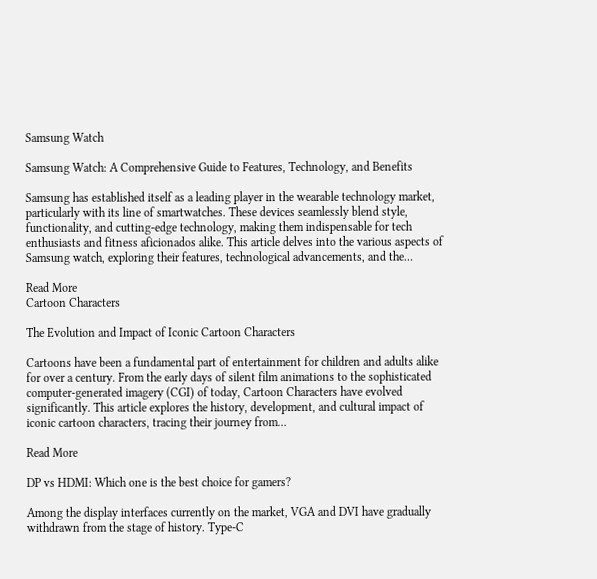Samsung Watch

Samsung Watch: A Comprehensive Guide to Features, Technology, and Benefits

Samsung has established itself as a leading player in the wearable technology market, particularly with its line of smartwatches. These devices seamlessly blend style, functionality, and cutting-edge technology, making them indispensable for tech enthusiasts and fitness aficionados alike. This article delves into the various aspects of Samsung watch, exploring their features, technological advancements, and the…

Read More
Cartoon Characters

The Evolution and Impact of Iconic Cartoon Characters

Cartoons have been a fundamental part of entertainment for children and adults alike for over a century. From the early days of silent film animations to the sophisticated computer-generated imagery (CGI) of today, Cartoon Characters have evolved significantly. This article explores the history, development, and cultural impact of iconic cartoon characters, tracing their journey from…

Read More

DP vs HDMI: Which one is the best choice for gamers?

Among the display interfaces currently on the market, VGA and DVI have gradually withdrawn from the stage of history. Type-C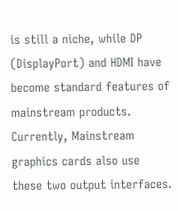is still a niche, while DP (DisplayPort) and HDMI have become standard features of mainstream products. Currently, Mainstream graphics cards also use these two output interfaces.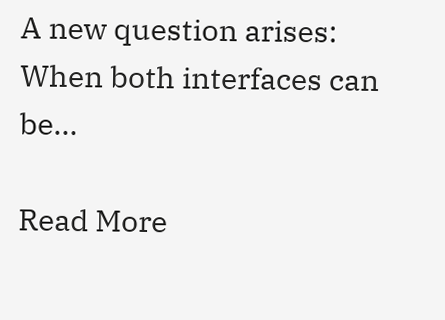A new question arises: When both interfaces can be…

Read More